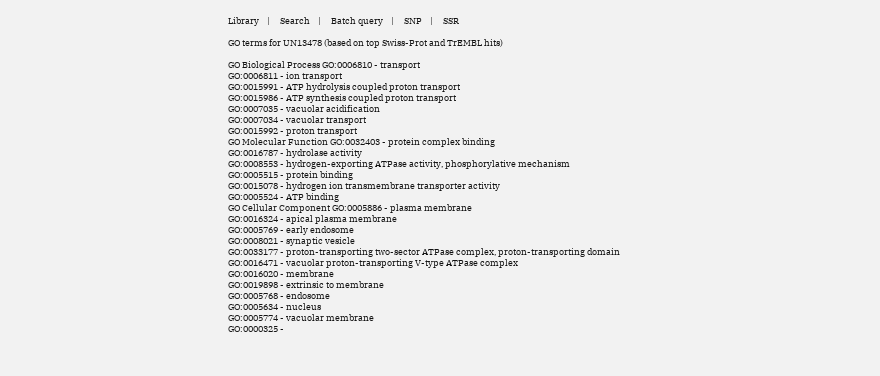Library    |     Search    |     Batch query    |     SNP    |     SSR

GO terms for UN13478 (based on top Swiss-Prot and TrEMBL hits)

GO Biological Process GO:0006810 - transport
GO:0006811 - ion transport
GO:0015991 - ATP hydrolysis coupled proton transport
GO:0015986 - ATP synthesis coupled proton transport
GO:0007035 - vacuolar acidification
GO:0007034 - vacuolar transport
GO:0015992 - proton transport
GO Molecular Function GO:0032403 - protein complex binding
GO:0016787 - hydrolase activity
GO:0008553 - hydrogen-exporting ATPase activity, phosphorylative mechanism
GO:0005515 - protein binding
GO:0015078 - hydrogen ion transmembrane transporter activity
GO:0005524 - ATP binding
GO Cellular Component GO:0005886 - plasma membrane
GO:0016324 - apical plasma membrane
GO:0005769 - early endosome
GO:0008021 - synaptic vesicle
GO:0033177 - proton-transporting two-sector ATPase complex, proton-transporting domain
GO:0016471 - vacuolar proton-transporting V-type ATPase complex
GO:0016020 - membrane
GO:0019898 - extrinsic to membrane
GO:0005768 - endosome
GO:0005634 - nucleus
GO:0005774 - vacuolar membrane
GO:0000325 -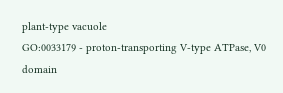plant-type vacuole
GO:0033179 - proton-transporting V-type ATPase, V0 domain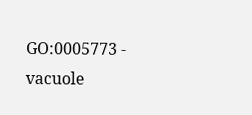GO:0005773 - vacuole